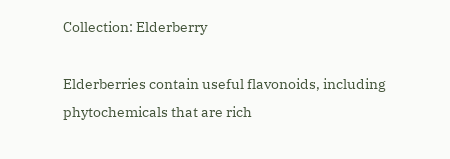Collection: Elderberry

Elderberries contain useful flavonoids, including phytochemicals that are rich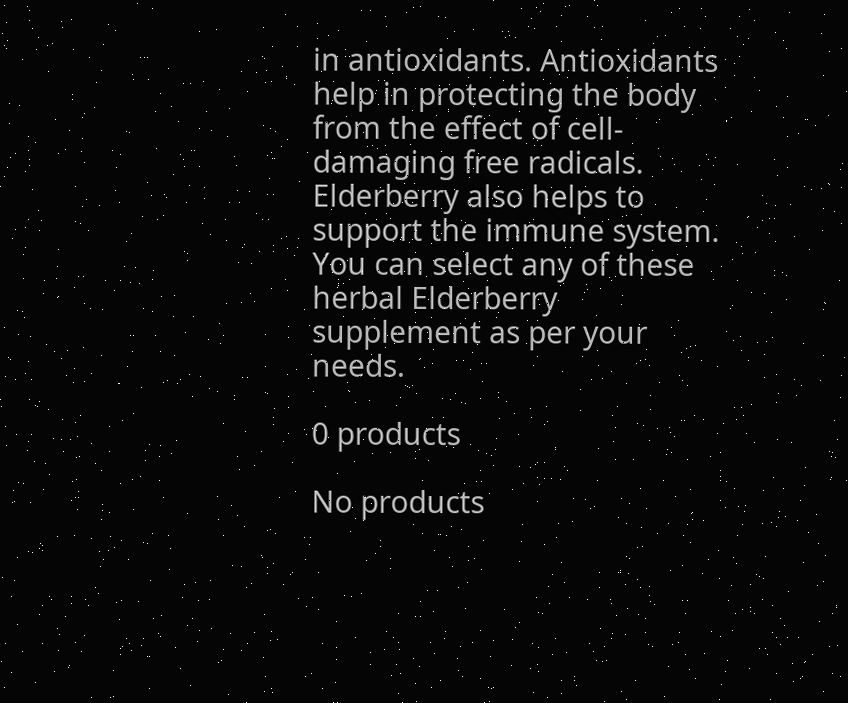in antioxidants. Antioxidants help in protecting the body from the effect of cell-damaging free radicals. Elderberry also helps to support the immune system. You can select any of these herbal Elderberry supplement as per your needs.

0 products

No products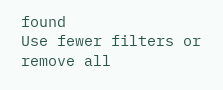found
Use fewer filters or remove all